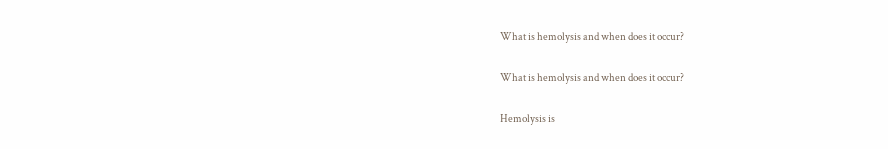What is hemolysis and when does it occur?

What is hemolysis and when does it occur?

Hemolysis is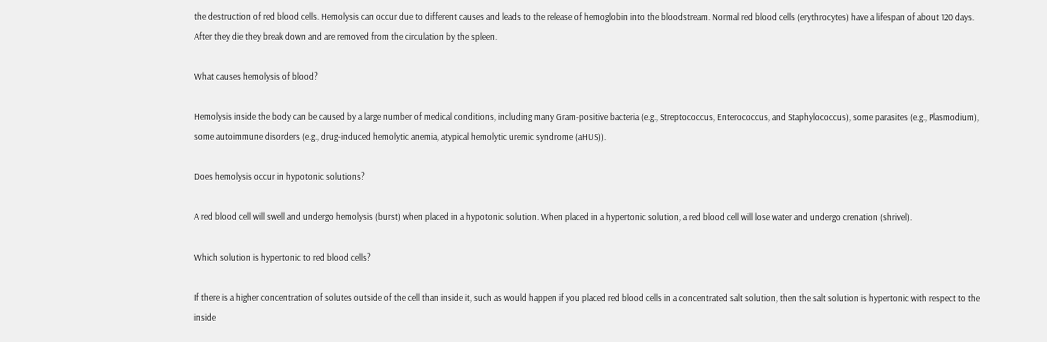the destruction of red blood cells. Hemolysis can occur due to different causes and leads to the release of hemoglobin into the bloodstream. Normal red blood cells (erythrocytes) have a lifespan of about 120 days. After they die they break down and are removed from the circulation by the spleen.

What causes hemolysis of blood?

Hemolysis inside the body can be caused by a large number of medical conditions, including many Gram-positive bacteria (e.g., Streptococcus, Enterococcus, and Staphylococcus), some parasites (e.g., Plasmodium), some autoimmune disorders (e.g., drug-induced hemolytic anemia, atypical hemolytic uremic syndrome (aHUS)).

Does hemolysis occur in hypotonic solutions?

A red blood cell will swell and undergo hemolysis (burst) when placed in a hypotonic solution. When placed in a hypertonic solution, a red blood cell will lose water and undergo crenation (shrivel).

Which solution is hypertonic to red blood cells?

If there is a higher concentration of solutes outside of the cell than inside it, such as would happen if you placed red blood cells in a concentrated salt solution, then the salt solution is hypertonic with respect to the inside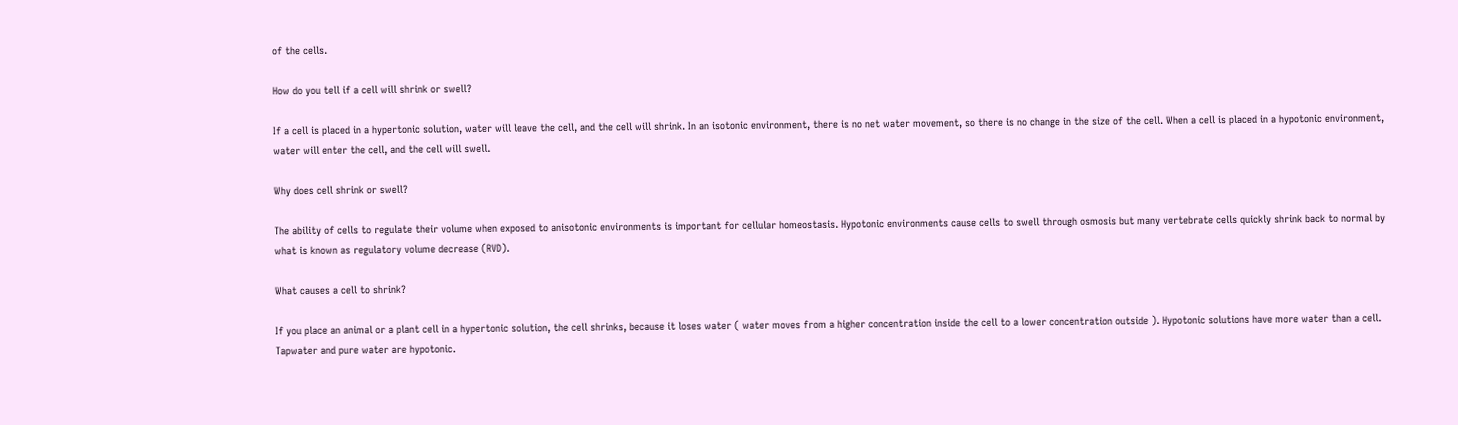of the cells.

How do you tell if a cell will shrink or swell?

If a cell is placed in a hypertonic solution, water will leave the cell, and the cell will shrink. In an isotonic environment, there is no net water movement, so there is no change in the size of the cell. When a cell is placed in a hypotonic environment, water will enter the cell, and the cell will swell.

Why does cell shrink or swell?

The ability of cells to regulate their volume when exposed to anisotonic environments is important for cellular homeostasis. Hypotonic environments cause cells to swell through osmosis but many vertebrate cells quickly shrink back to normal by what is known as regulatory volume decrease (RVD).

What causes a cell to shrink?

If you place an animal or a plant cell in a hypertonic solution, the cell shrinks, because it loses water ( water moves from a higher concentration inside the cell to a lower concentration outside ). Hypotonic solutions have more water than a cell. Tapwater and pure water are hypotonic.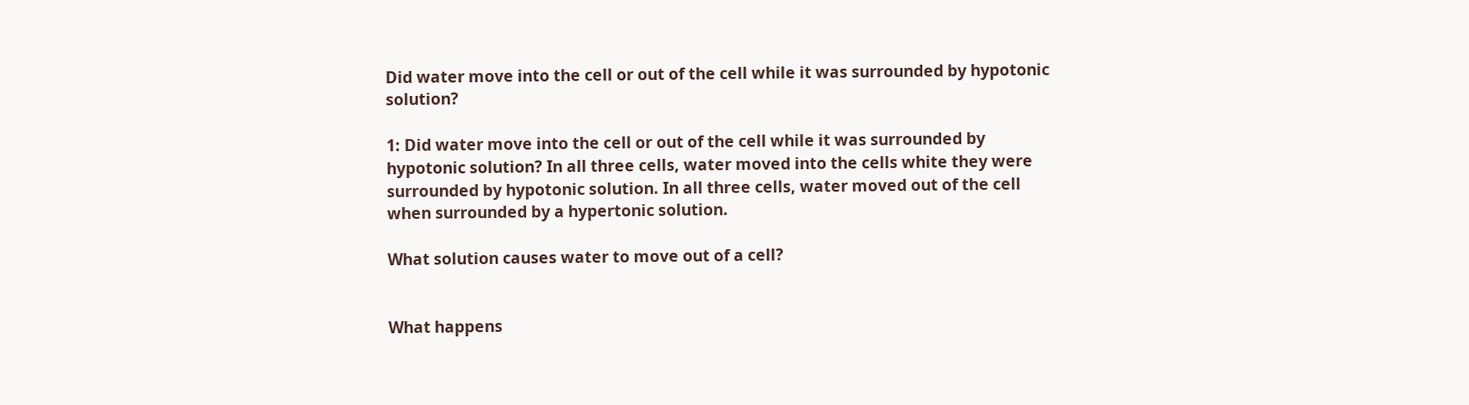Did water move into the cell or out of the cell while it was surrounded by hypotonic solution?

1: Did water move into the cell or out of the cell while it was surrounded by hypotonic solution? In all three cells, water moved into the cells white they were surrounded by hypotonic solution. In all three cells, water moved out of the cell when surrounded by a hypertonic solution.

What solution causes water to move out of a cell?


What happens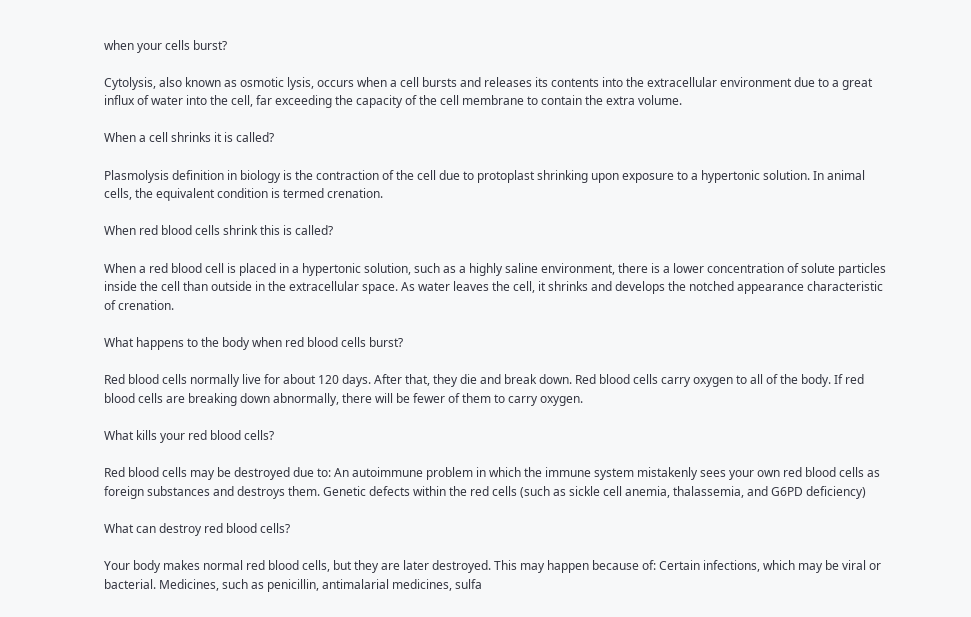when your cells burst?

Cytolysis, also known as osmotic lysis, occurs when a cell bursts and releases its contents into the extracellular environment due to a great influx of water into the cell, far exceeding the capacity of the cell membrane to contain the extra volume.

When a cell shrinks it is called?

Plasmolysis definition in biology is the contraction of the cell due to protoplast shrinking upon exposure to a hypertonic solution. In animal cells, the equivalent condition is termed crenation.

When red blood cells shrink this is called?

When a red blood cell is placed in a hypertonic solution, such as a highly saline environment, there is a lower concentration of solute particles inside the cell than outside in the extracellular space. As water leaves the cell, it shrinks and develops the notched appearance characteristic of crenation.

What happens to the body when red blood cells burst?

Red blood cells normally live for about 120 days. After that, they die and break down. Red blood cells carry oxygen to all of the body. If red blood cells are breaking down abnormally, there will be fewer of them to carry oxygen.

What kills your red blood cells?

Red blood cells may be destroyed due to: An autoimmune problem in which the immune system mistakenly sees your own red blood cells as foreign substances and destroys them. Genetic defects within the red cells (such as sickle cell anemia, thalassemia, and G6PD deficiency)

What can destroy red blood cells?

Your body makes normal red blood cells, but they are later destroyed. This may happen because of: Certain infections, which may be viral or bacterial. Medicines, such as penicillin, antimalarial medicines, sulfa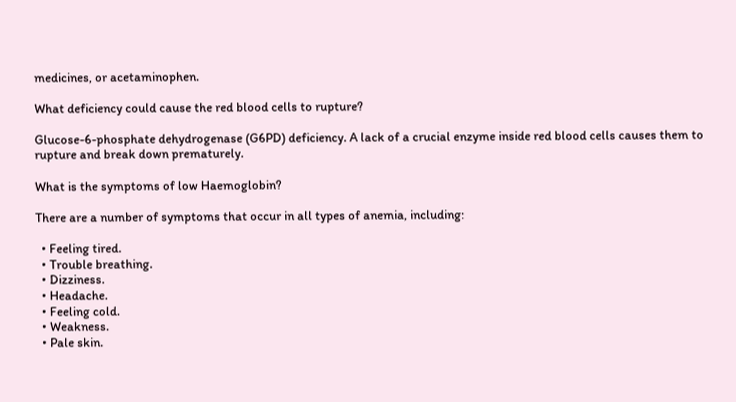medicines, or acetaminophen.

What deficiency could cause the red blood cells to rupture?

Glucose-6-phosphate dehydrogenase (G6PD) deficiency. A lack of a crucial enzyme inside red blood cells causes them to rupture and break down prematurely.

What is the symptoms of low Haemoglobin?

There are a number of symptoms that occur in all types of anemia, including:

  • Feeling tired.
  • Trouble breathing.
  • Dizziness.
  • Headache.
  • Feeling cold.
  • Weakness.
  • Pale skin.